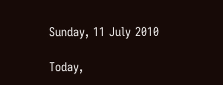Sunday, 11 July 2010

Today,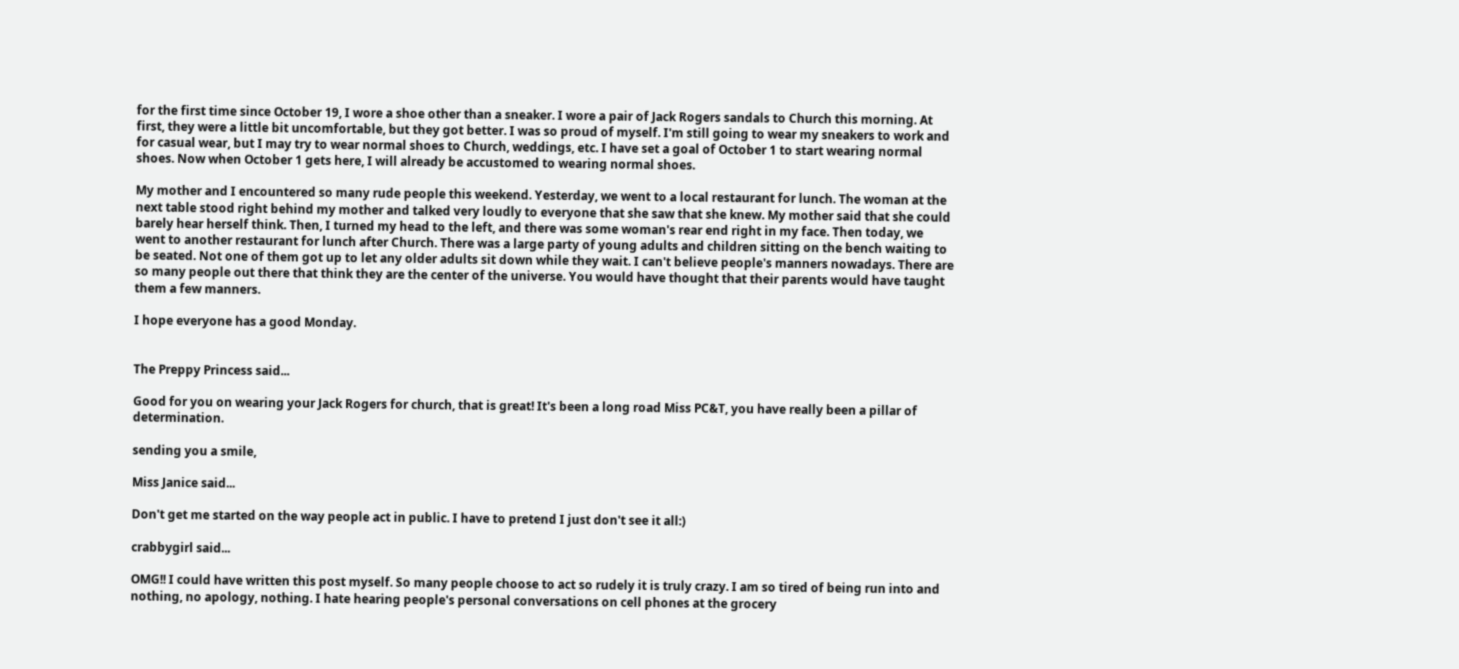for the first time since October 19, I wore a shoe other than a sneaker. I wore a pair of Jack Rogers sandals to Church this morning. At first, they were a little bit uncomfortable, but they got better. I was so proud of myself. I'm still going to wear my sneakers to work and for casual wear, but I may try to wear normal shoes to Church, weddings, etc. I have set a goal of October 1 to start wearing normal shoes. Now when October 1 gets here, I will already be accustomed to wearing normal shoes.

My mother and I encountered so many rude people this weekend. Yesterday, we went to a local restaurant for lunch. The woman at the next table stood right behind my mother and talked very loudly to everyone that she saw that she knew. My mother said that she could barely hear herself think. Then, I turned my head to the left, and there was some woman's rear end right in my face. Then today, we went to another restaurant for lunch after Church. There was a large party of young adults and children sitting on the bench waiting to be seated. Not one of them got up to let any older adults sit down while they wait. I can't believe people's manners nowadays. There are so many people out there that think they are the center of the universe. You would have thought that their parents would have taught them a few manners.

I hope everyone has a good Monday.


The Preppy Princess said...

Good for you on wearing your Jack Rogers for church, that is great! It's been a long road Miss PC&T, you have really been a pillar of determination.

sending you a smile,

Miss Janice said...

Don't get me started on the way people act in public. I have to pretend I just don't see it all:)

crabbygirl said...

OMG!! I could have written this post myself. So many people choose to act so rudely it is truly crazy. I am so tired of being run into and nothing, no apology, nothing. I hate hearing people's personal conversations on cell phones at the grocery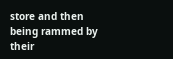store and then being rammed by their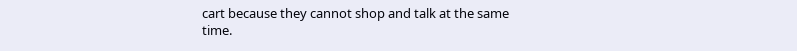cart because they cannot shop and talk at the same time.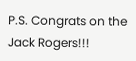P.S. Congrats on the Jack Rogers!!!